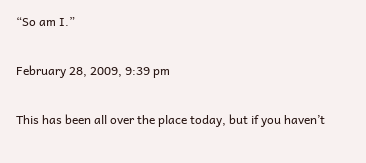“So am I.”

February 28, 2009, 9:39 pm

This has been all over the place today, but if you haven’t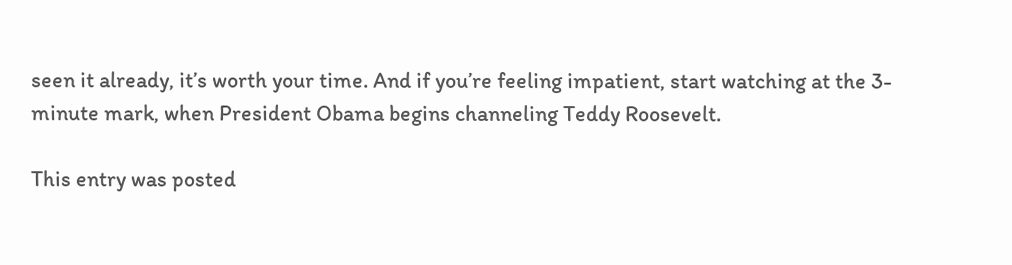seen it already, it’s worth your time. And if you’re feeling impatient, start watching at the 3-minute mark, when President Obama begins channeling Teddy Roosevelt.

This entry was posted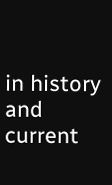in history and current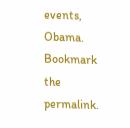events, Obama. Bookmark the permalink.